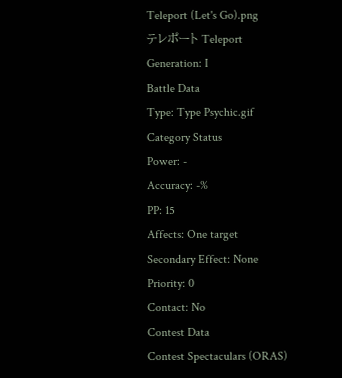Teleport (Let's Go).png
テレポート Teleport
Generation: I
Battle Data
Type: Type Psychic.gif
Category Status
Power: -
Accuracy: -%
PP: 15
Affects: One target
Secondary Effect: None
Priority: 0
Contact: No
Contest Data
Contest Spectaculars (ORAS)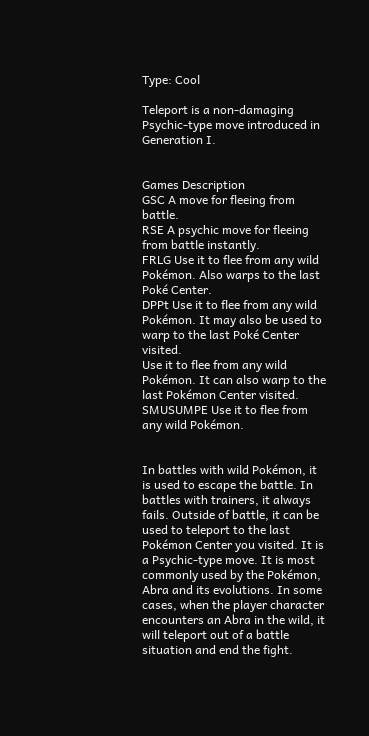Type: Cool

Teleport is a non-damaging Psychic-type move introduced in Generation I.


Games Description
GSC A move for fleeing from battle.
RSE A psychic move for fleeing from battle instantly.
FRLG Use it to flee from any wild Pokémon. Also warps to the last Poké Center.
DPPt Use it to flee from any wild Pokémon. It may also be used to warp to the last Poké Center visited.
Use it to flee from any wild Pokémon. It can also warp to the last Pokémon Center visited.
SMUSUMPE Use it to flee from any wild Pokémon.


In battles with wild Pokémon, it is used to escape the battle. In battles with trainers, it always fails. Outside of battle, it can be used to teleport to the last Pokémon Center you visited. It is a Psychic-type move. It is most commonly used by the Pokémon, Abra and its evolutions. In some cases, when the player character encounters an Abra in the wild, it will teleport out of a battle situation and end the fight.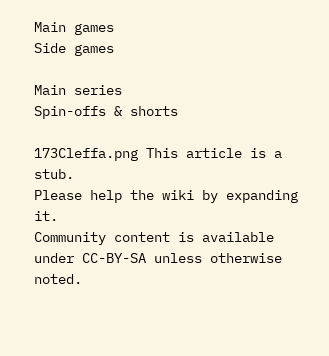Main games
Side games

Main series
Spin-offs & shorts

173Cleffa.png This article is a stub.
Please help the wiki by expanding it.
Community content is available under CC-BY-SA unless otherwise noted.